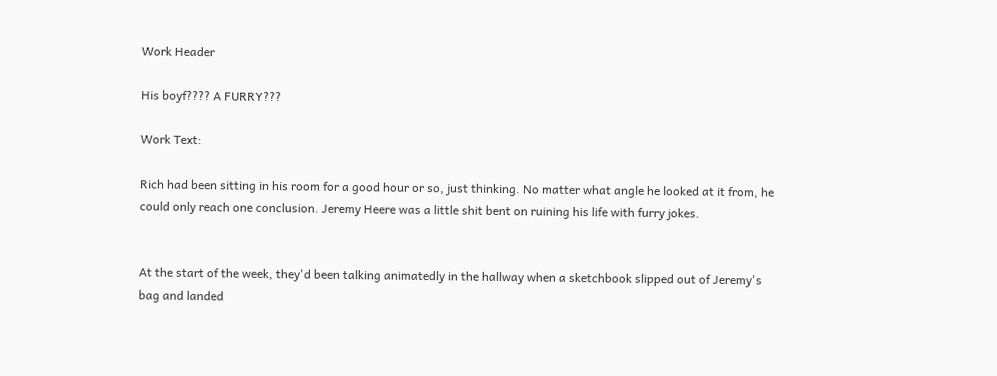Work Header

His boyf???? A FURRY???

Work Text:

Rich had been sitting in his room for a good hour or so, just thinking. No matter what angle he looked at it from, he could only reach one conclusion. Jeremy Heere was a little shit bent on ruining his life with furry jokes.


At the start of the week, they'd been talking animatedly in the hallway when a sketchbook slipped out of Jeremy's bag and landed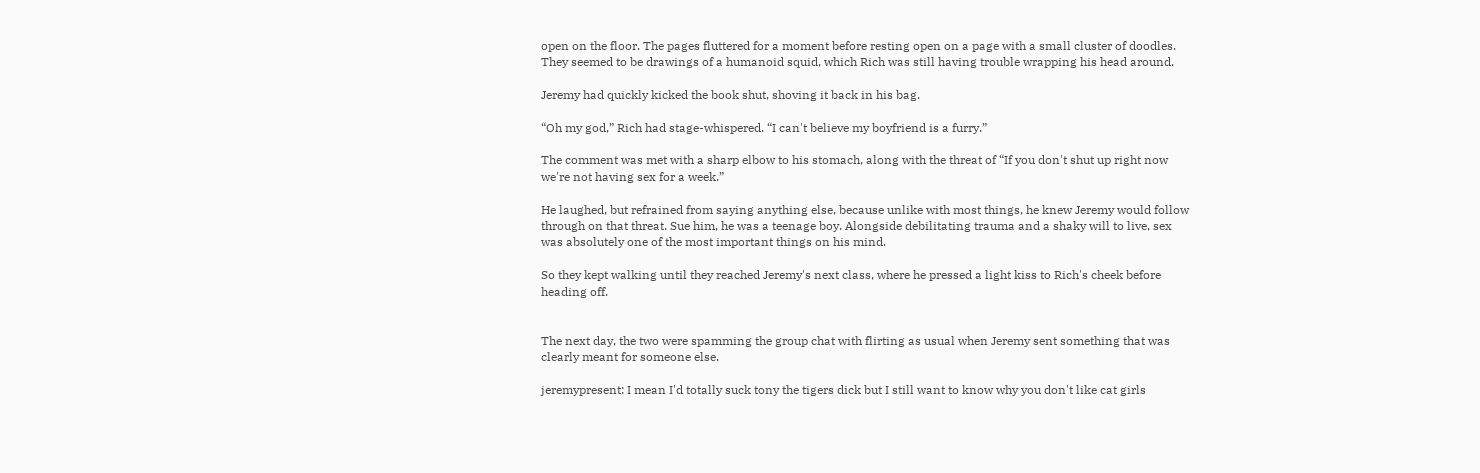open on the floor. The pages fluttered for a moment before resting open on a page with a small cluster of doodles. They seemed to be drawings of a humanoid squid, which Rich was still having trouble wrapping his head around.

Jeremy had quickly kicked the book shut, shoving it back in his bag.

“Oh my god,” Rich had stage-whispered. “I can't believe my boyfriend is a furry.”

The comment was met with a sharp elbow to his stomach, along with the threat of “If you don't shut up right now we're not having sex for a week.”

He laughed, but refrained from saying anything else, because unlike with most things, he knew Jeremy would follow through on that threat. Sue him, he was a teenage boy. Alongside debilitating trauma and a shaky will to live, sex was absolutely one of the most important things on his mind.

So they kept walking until they reached Jeremy's next class, where he pressed a light kiss to Rich's cheek before heading off.


The next day, the two were spamming the group chat with flirting as usual when Jeremy sent something that was clearly meant for someone else.

jeremypresent: I mean I'd totally suck tony the tigers dick but I still want to know why you don't like cat girls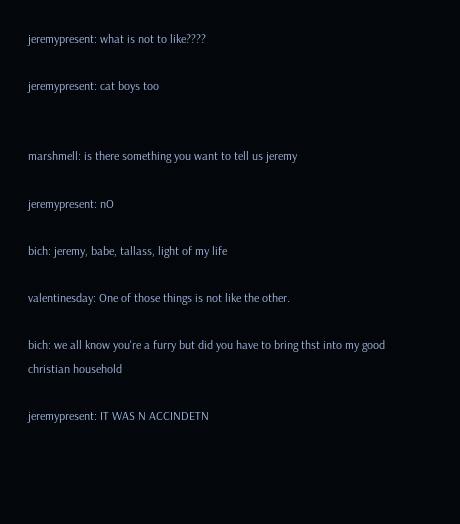jeremypresent: what is not to like????

jeremypresent: cat boys too


marshmell: is there something you want to tell us jeremy

jeremypresent: nO

bich: jeremy, babe, tallass, light of my life

valentinesday: One of those things is not like the other.

bich: we all know you're a furry but did you have to bring thst into my good christian household

jeremypresent: IT WAS N ACCINDETN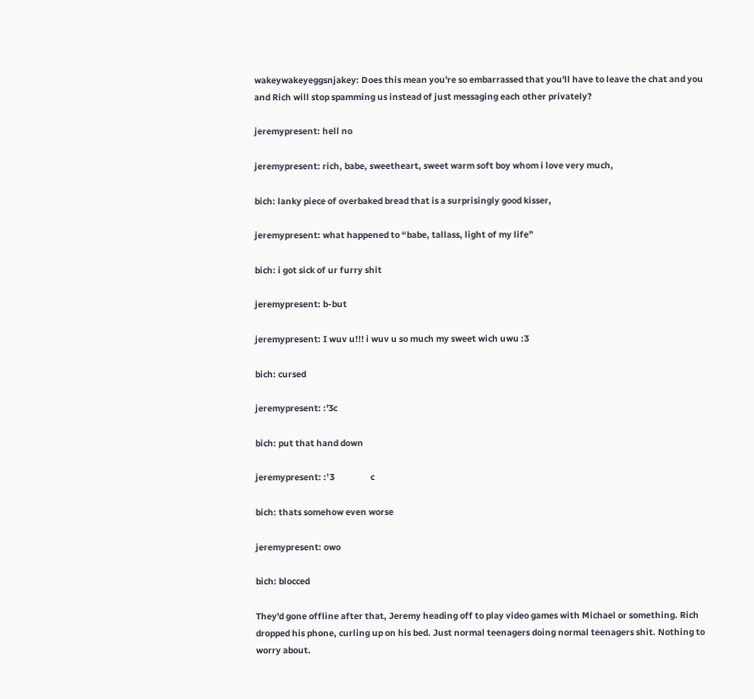wakeywakeyeggsnjakey: Does this mean you're so embarrassed that you'll have to leave the chat and you and Rich will stop spamming us instead of just messaging each other privately?

jeremypresent: hell no

jeremypresent: rich, babe, sweetheart, sweet warm soft boy whom i love very much,

bich: lanky piece of overbaked bread that is a surprisingly good kisser,

jeremypresent: what happened to “babe, tallass, light of my life”

bich: i got sick of ur furry shit

jeremypresent: b-but

jeremypresent: I wuv u!!! i wuv u so much my sweet wich uwu :3

bich: cursed

jeremypresent: :'3c

bich: put that hand down

jeremypresent: :’3                  c

bich: thats somehow even worse

jeremypresent: owo

bich: blocced

They'd gone offline after that, Jeremy heading off to play video games with Michael or something. Rich dropped his phone, curling up on his bed. Just normal teenagers doing normal teenagers shit. Nothing to worry about.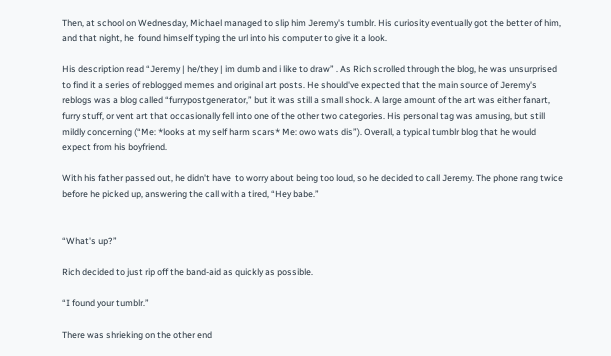Then, at school on Wednesday, Michael managed to slip him Jeremy's tumblr. His curiosity eventually got the better of him, and that night, he  found himself typing the url into his computer to give it a look.

His description read “Jeremy | he/they | im dumb and i like to draw” . As Rich scrolled through the blog, he was unsurprised to find it a series of reblogged memes and original art posts. He should've expected that the main source of Jeremy's reblogs was a blog called “furrypostgenerator,” but it was still a small shock. A large amount of the art was either fanart, furry stuff, or vent art that occasionally fell into one of the other two categories. His personal tag was amusing, but still mildly concerning (“Me: *looks at my self harm scars* Me: owo wats dis”). Overall, a typical tumblr blog that he would expect from his boyfriend.

With his father passed out, he didn't have  to worry about being too loud, so he decided to call Jeremy. The phone rang twice before he picked up, answering the call with a tired, “Hey babe.”


“What's up?”

Rich decided to just rip off the band-aid as quickly as possible.

“I found your tumblr.”

There was shrieking on the other end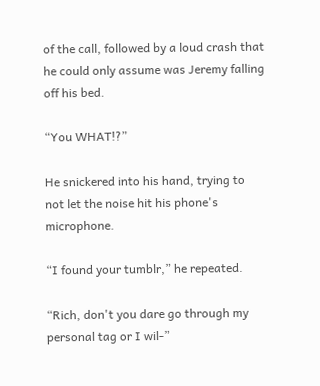of the call, followed by a loud crash that he could only assume was Jeremy falling off his bed.

“You WHAT!?”

He snickered into his hand, trying to not let the noise hit his phone's microphone.

“I found your tumblr,” he repeated.

“Rich, don't you dare go through my personal tag or I wil-”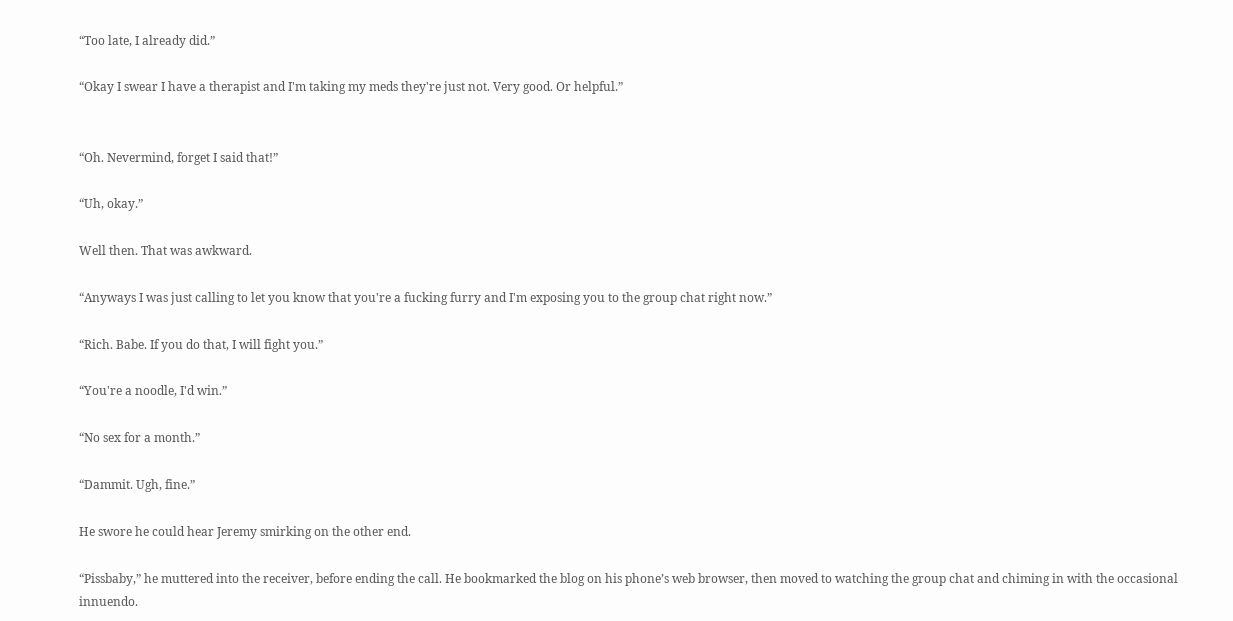“Too late, I already did.”

“Okay I swear I have a therapist and I'm taking my meds they're just not. Very good. Or helpful.”


“Oh. Nevermind, forget I said that!”

“Uh, okay.”

Well then. That was awkward.

“Anyways I was just calling to let you know that you're a fucking furry and I'm exposing you to the group chat right now.”

“Rich. Babe. If you do that, I will fight you.”

“You're a noodle, I'd win.”

“No sex for a month.”

“Dammit. Ugh, fine.”

He swore he could hear Jeremy smirking on the other end.

“Pissbaby,” he muttered into the receiver, before ending the call. He bookmarked the blog on his phone’s web browser, then moved to watching the group chat and chiming in with the occasional innuendo.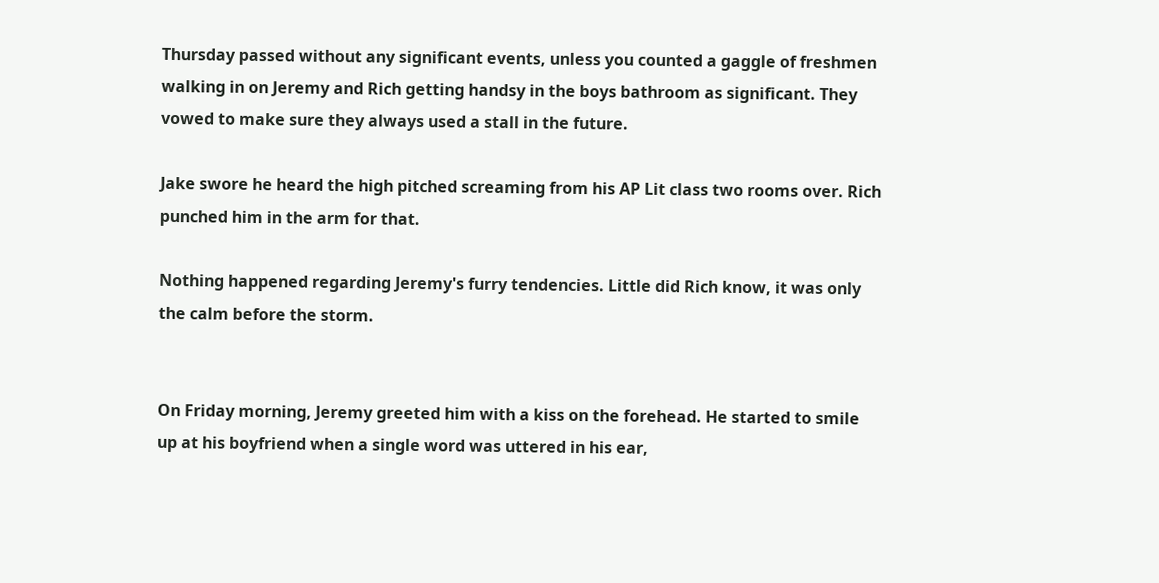Thursday passed without any significant events, unless you counted a gaggle of freshmen walking in on Jeremy and Rich getting handsy in the boys bathroom as significant. They vowed to make sure they always used a stall in the future.

Jake swore he heard the high pitched screaming from his AP Lit class two rooms over. Rich punched him in the arm for that.

Nothing happened regarding Jeremy's furry tendencies. Little did Rich know, it was only the calm before the storm.


On Friday morning, Jeremy greeted him with a kiss on the forehead. He started to smile up at his boyfriend when a single word was uttered in his ear,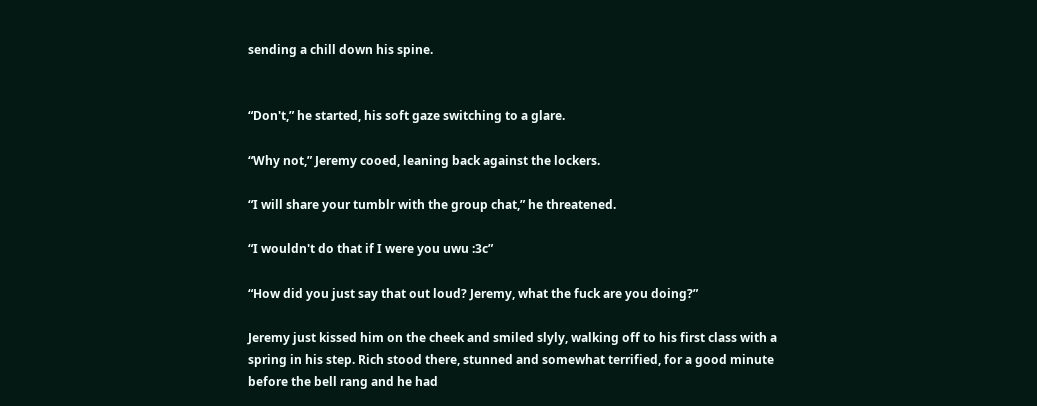sending a chill down his spine.


“Don't,” he started, his soft gaze switching to a glare.

“Why not,” Jeremy cooed, leaning back against the lockers.

“I will share your tumblr with the group chat,” he threatened.

“I wouldn't do that if I were you uwu :3c”

“How did you just say that out loud? Jeremy, what the fuck are you doing?”

Jeremy just kissed him on the cheek and smiled slyly, walking off to his first class with a spring in his step. Rich stood there, stunned and somewhat terrified, for a good minute before the bell rang and he had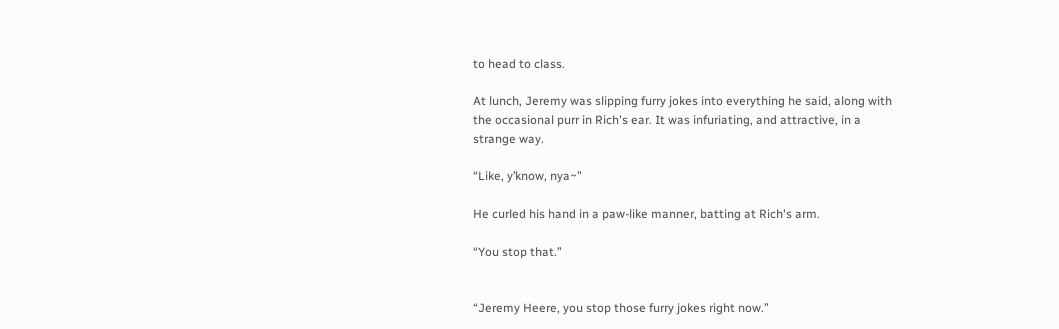to head to class.

At lunch, Jeremy was slipping furry jokes into everything he said, along with the occasional purr in Rich's ear. It was infuriating, and attractive, in a strange way.

“Like, y’know, nya~”

He curled his hand in a paw-like manner, batting at Rich's arm.

“You stop that.”


“Jeremy Heere, you stop those furry jokes right now.”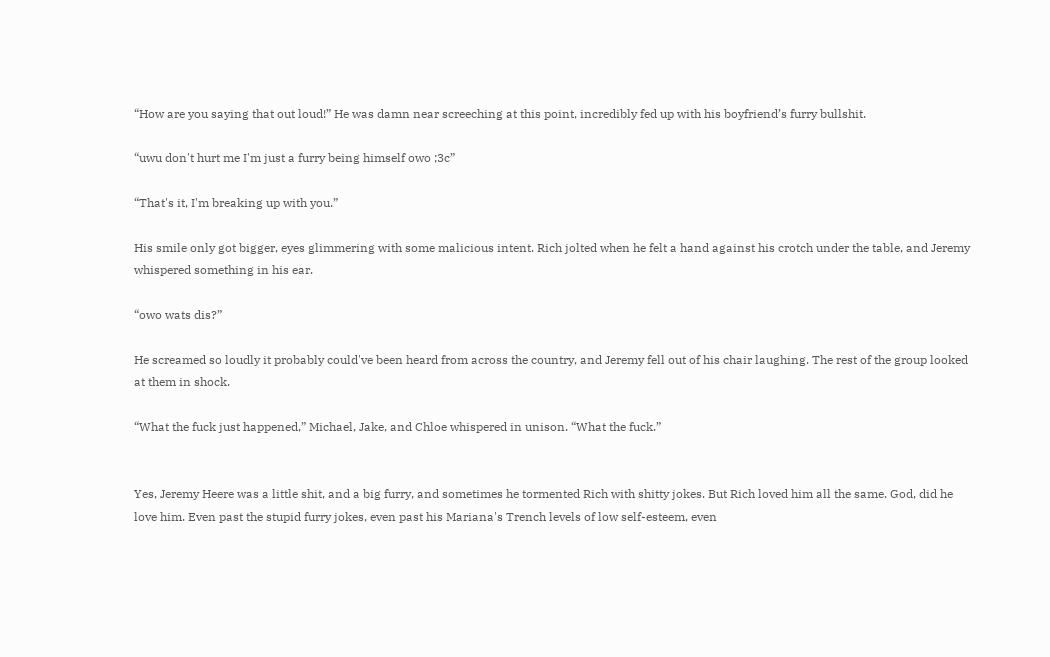“How are you saying that out loud!” He was damn near screeching at this point, incredibly fed up with his boyfriend’s furry bullshit.

“uwu don't hurt me I'm just a furry being himself owo ;3c”

“That's it, I'm breaking up with you.”

His smile only got bigger, eyes glimmering with some malicious intent. Rich jolted when he felt a hand against his crotch under the table, and Jeremy whispered something in his ear.

“owo wats dis?”

He screamed so loudly it probably could've been heard from across the country, and Jeremy fell out of his chair laughing. The rest of the group looked at them in shock.

“What the fuck just happened,” Michael, Jake, and Chloe whispered in unison. “What the fuck.”


Yes, Jeremy Heere was a little shit, and a big furry, and sometimes he tormented Rich with shitty jokes. But Rich loved him all the same. God, did he love him. Even past the stupid furry jokes, even past his Mariana's Trench levels of low self-esteem, even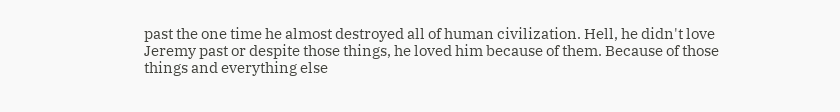past the one time he almost destroyed all of human civilization. Hell, he didn't love Jeremy past or despite those things, he loved him because of them. Because of those things and everything else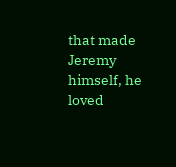that made Jeremy himself, he loved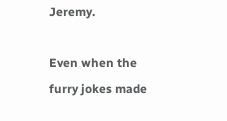Jeremy.

Even when the furry jokes made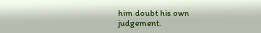him doubt his own judgement.